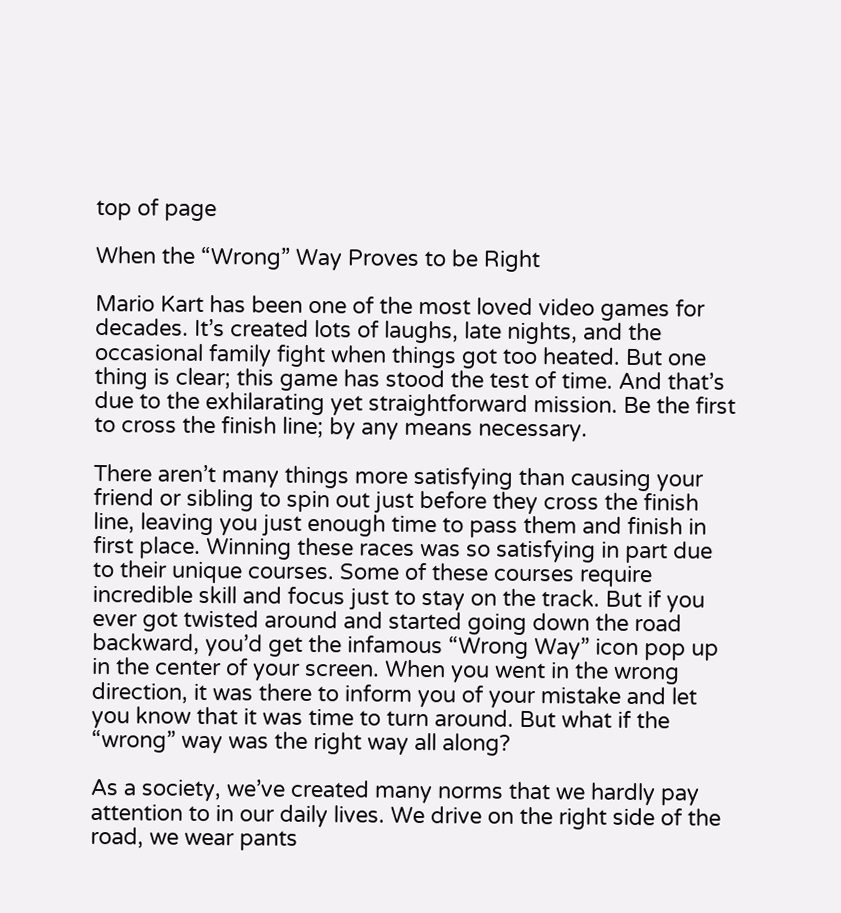top of page

When the “Wrong” Way Proves to be Right

Mario Kart has been one of the most loved video games for decades. It’s created lots of laughs, late nights, and the occasional family fight when things got too heated. But one thing is clear; this game has stood the test of time. And that’s due to the exhilarating yet straightforward mission. Be the first to cross the finish line; by any means necessary.

There aren’t many things more satisfying than causing your friend or sibling to spin out just before they cross the finish line, leaving you just enough time to pass them and finish in first place. Winning these races was so satisfying in part due to their unique courses. Some of these courses require incredible skill and focus just to stay on the track. But if you ever got twisted around and started going down the road backward, you’d get the infamous “Wrong Way” icon pop up in the center of your screen. When you went in the wrong direction, it was there to inform you of your mistake and let you know that it was time to turn around. But what if the “wrong” way was the right way all along?

As a society, we’ve created many norms that we hardly pay attention to in our daily lives. We drive on the right side of the road, we wear pants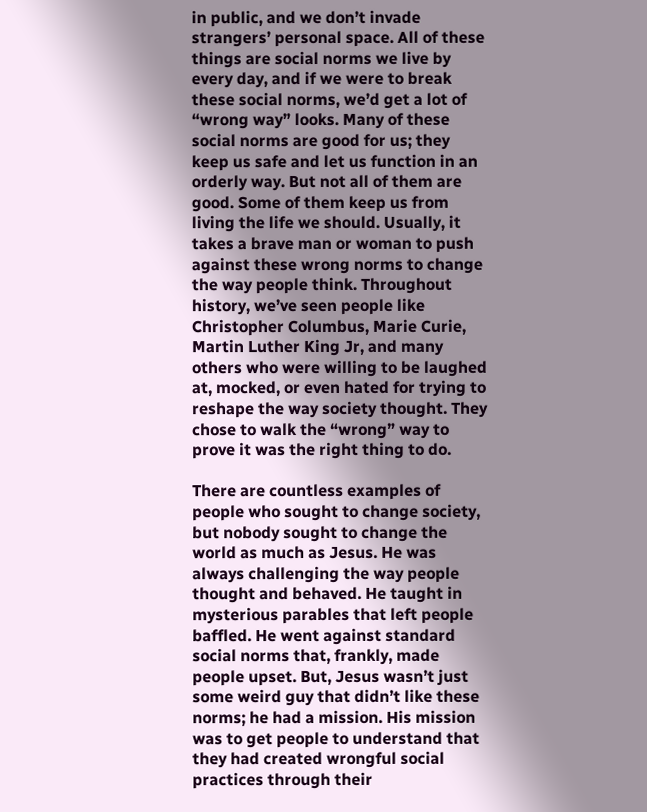in public, and we don’t invade strangers’ personal space. All of these things are social norms we live by every day, and if we were to break these social norms, we’d get a lot of “wrong way” looks. Many of these social norms are good for us; they keep us safe and let us function in an orderly way. But not all of them are good. Some of them keep us from living the life we should. Usually, it takes a brave man or woman to push against these wrong norms to change the way people think. Throughout history, we’ve seen people like Christopher Columbus, Marie Curie, Martin Luther King Jr, and many others who were willing to be laughed at, mocked, or even hated for trying to reshape the way society thought. They chose to walk the “wrong” way to prove it was the right thing to do.

There are countless examples of people who sought to change society, but nobody sought to change the world as much as Jesus. He was always challenging the way people thought and behaved. He taught in mysterious parables that left people baffled. He went against standard social norms that, frankly, made people upset. But, Jesus wasn’t just some weird guy that didn’t like these norms; he had a mission. His mission was to get people to understand that they had created wrongful social practices through their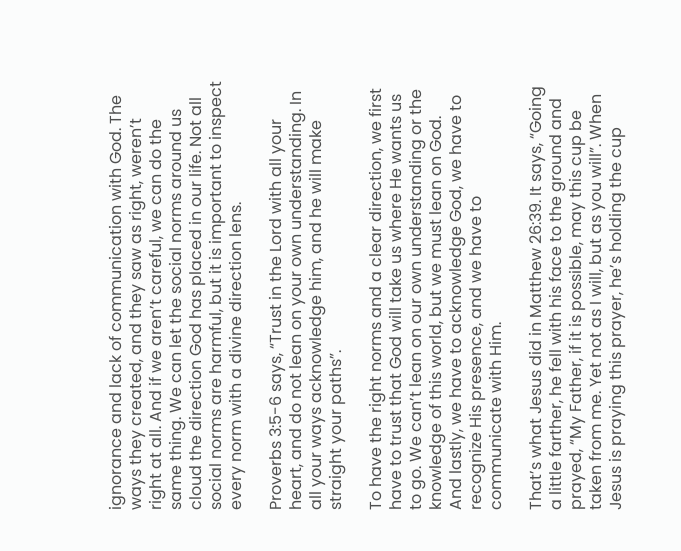ignorance and lack of communication with God. The ways they created, and they saw as right, weren’t right at all. And if we aren’t careful, we can do the same thing. We can let the social norms around us cloud the direction God has placed in our life. Not all social norms are harmful, but it is important to inspect every norm with a divine direction lens.

Proverbs 3:5-6 says, “Trust in the Lord with all your heart, and do not lean on your own understanding. In all your ways acknowledge him, and he will make straight your paths”.

To have the right norms and a clear direction, we first have to trust that God will take us where He wants us to go. We can’t lean on our own understanding or the knowledge of this world, but we must lean on God. And lastly, we have to acknowledge God, we have to recognize His presence, and we have to communicate with Him.

That’s what Jesus did in Matthew 26:39. It says, “Going a little farther, he fell with his face to the ground and prayed, “My Father, if it is possible, may this cup be taken from me. Yet not as I will, but as you will”. When Jesus is praying this prayer, he’s holding the cup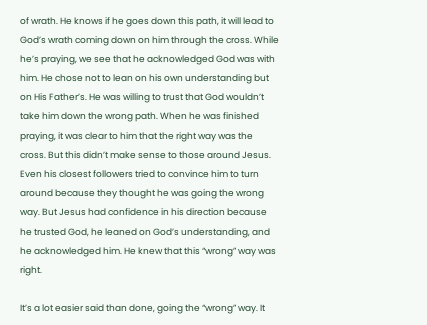of wrath. He knows if he goes down this path, it will lead to God’s wrath coming down on him through the cross. While he’s praying, we see that he acknowledged God was with him. He chose not to lean on his own understanding but on His Father’s. He was willing to trust that God wouldn’t take him down the wrong path. When he was finished praying, it was clear to him that the right way was the cross. But this didn’t make sense to those around Jesus. Even his closest followers tried to convince him to turn around because they thought he was going the wrong way. But Jesus had confidence in his direction because he trusted God, he leaned on God’s understanding, and he acknowledged him. He knew that this “wrong” way was right.

It’s a lot easier said than done, going the “wrong” way. It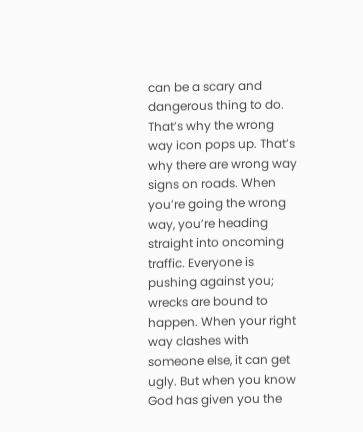can be a scary and dangerous thing to do. That’s why the wrong way icon pops up. That’s why there are wrong way signs on roads. When you’re going the wrong way, you’re heading straight into oncoming traffic. Everyone is pushing against you; wrecks are bound to happen. When your right way clashes with someone else, it can get ugly. But when you know God has given you the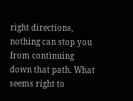right directions, nothing can stop you from continuing down that path. What seems right to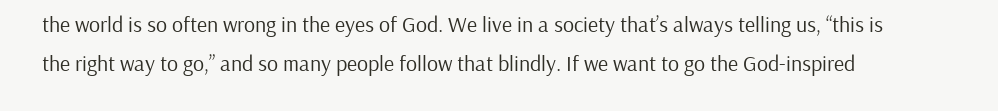the world is so often wrong in the eyes of God. We live in a society that’s always telling us, “this is the right way to go,” and so many people follow that blindly. If we want to go the God-inspired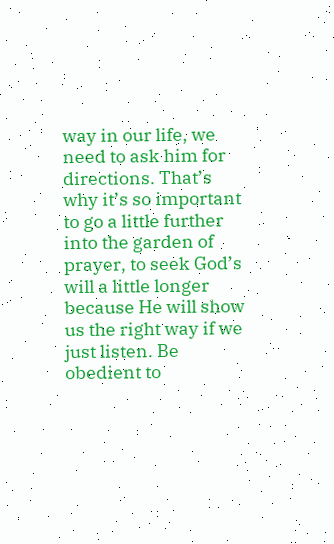way in our life, we need to ask him for directions. That’s why it’s so important to go a little further into the garden of prayer, to seek God’s will a little longer because He will show us the right way if we just listen. Be obedient to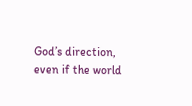God’s direction, even if the world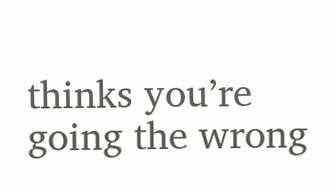thinks you’re going the wrong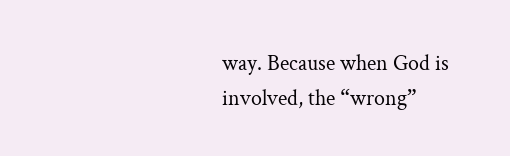way. Because when God is involved, the “wrong”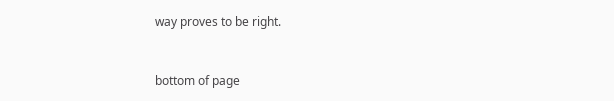way proves to be right.


bottom of page